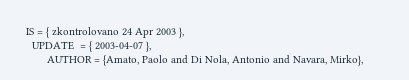IS = { zkontrolovano 24 Apr 2003 },
  UPDATE  = { 2003-04-07 },
       AUTHOR = {Amato, Paolo and Di Nola, Antonio and Navara, Mirko},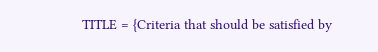TITLE = {Criteria that should be satisfied by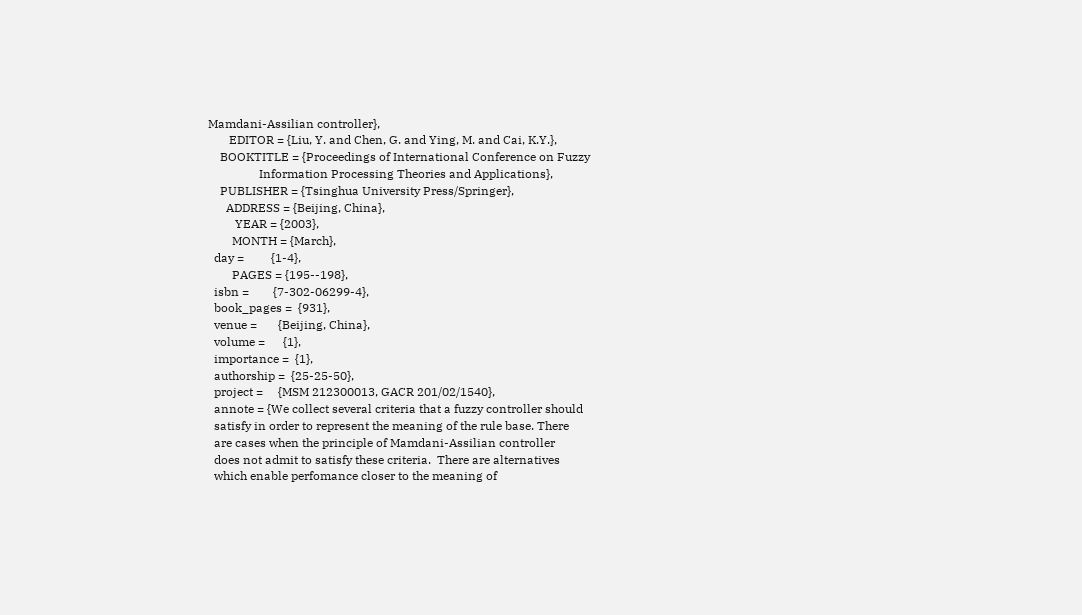Mamdani-Assilian controller},
       EDITOR = {Liu, Y. and Chen, G. and Ying, M. and Cai, K.Y.},
    BOOKTITLE = {Proceedings of International Conference on Fuzzy
                 Information Processing Theories and Applications},
    PUBLISHER = {Tsinghua University Press/Springer},
      ADDRESS = {Beijing, China},
         YEAR = {2003},
        MONTH = {March},
  day =         {1-4},
        PAGES = {195--198},
  isbn =        {7-302-06299-4},
  book_pages =  {931},
  venue =       {Beijing, China},
  volume =      {1},
  importance =  {1},
  authorship =  {25-25-50},
  project =     {MSM 212300013, GACR 201/02/1540},
  annote = {We collect several criteria that a fuzzy controller should
  satisfy in order to represent the meaning of the rule base. There
  are cases when the principle of Mamdani-Assilian controller
  does not admit to satisfy these criteria.  There are alternatives
  which enable perfomance closer to the meaning of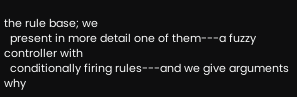the rule base; we
  present in more detail one of them---a fuzzy controller with
  conditionally firing rules---and we give arguments why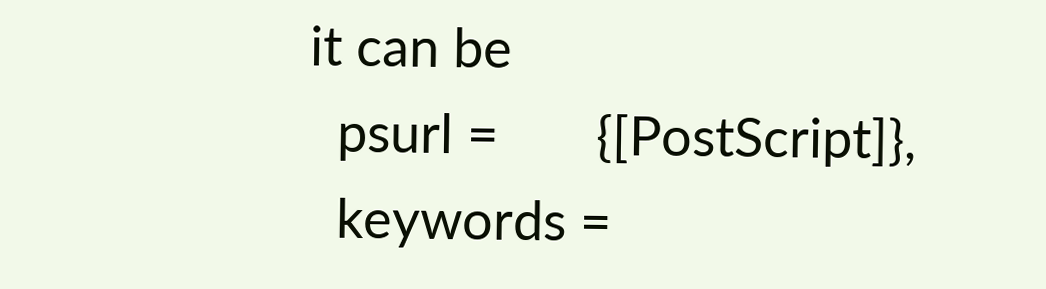it can be
  psurl =       {[PostScript]},
  keywords =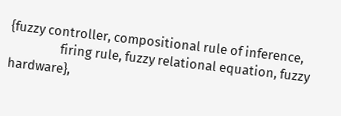{fuzzy controller, compositional rule of inference,
                 firing rule, fuzzy relational equation, fuzzy hardware},